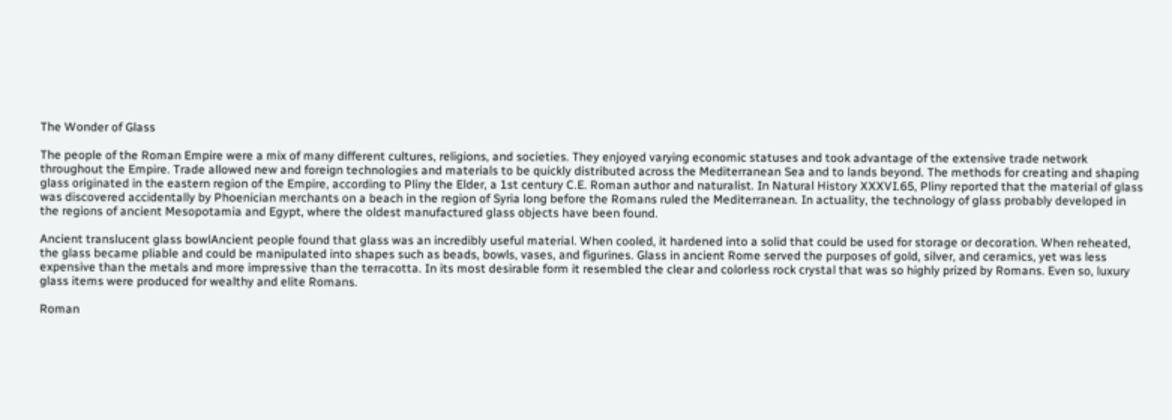The Wonder of Glass

The people of the Roman Empire were a mix of many different cultures, religions, and societies. They enjoyed varying economic statuses and took advantage of the extensive trade network throughout the Empire. Trade allowed new and foreign technologies and materials to be quickly distributed across the Mediterranean Sea and to lands beyond. The methods for creating and shaping glass originated in the eastern region of the Empire, according to Pliny the Elder, a 1st century C.E. Roman author and naturalist. In Natural History XXXVI.65, Pliny reported that the material of glass was discovered accidentally by Phoenician merchants on a beach in the region of Syria long before the Romans ruled the Mediterranean. In actuality, the technology of glass probably developed in the regions of ancient Mesopotamia and Egypt, where the oldest manufactured glass objects have been found.

Ancient translucent glass bowlAncient people found that glass was an incredibly useful material. When cooled, it hardened into a solid that could be used for storage or decoration. When reheated, the glass became pliable and could be manipulated into shapes such as beads, bowls, vases, and figurines. Glass in ancient Rome served the purposes of gold, silver, and ceramics, yet was less expensive than the metals and more impressive than the terracotta. In its most desirable form it resembled the clear and colorless rock crystal that was so highly prized by Romans. Even so, luxury glass items were produced for wealthy and elite Romans.

Roman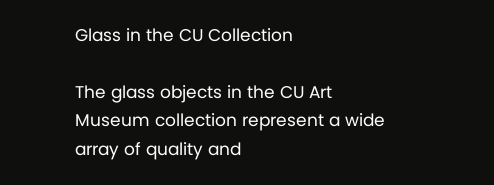Glass in the CU Collection

The glass objects in the CU Art Museum collection represent a wide array of quality and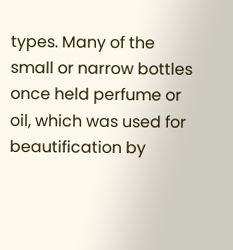types. Many of the small or narrow bottles once held perfume or oil, which was used for beautification by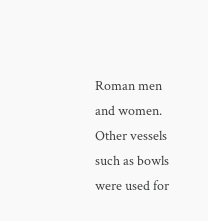Roman men and women. Other vessels such as bowls were used for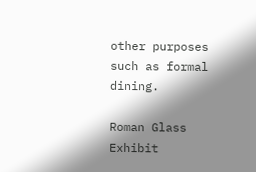other purposes such as formal dining.

Roman Glass Exhibit